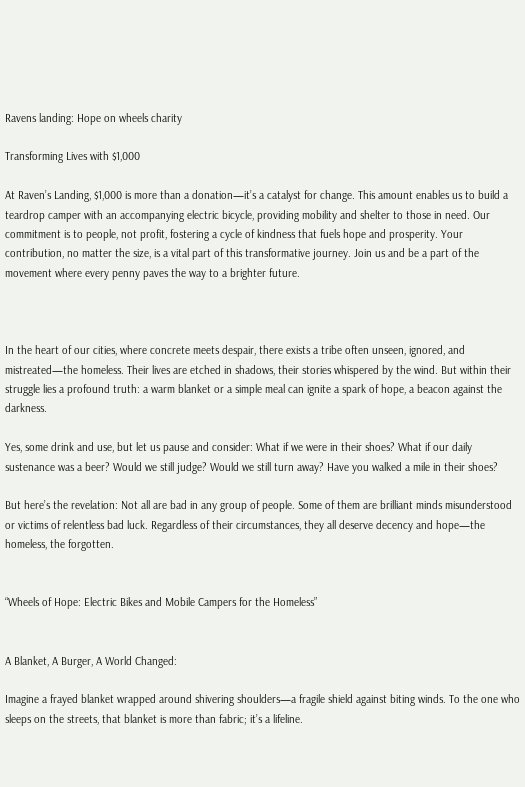Ravens landing: Hope on wheels charity

Transforming Lives with $1,000

At Raven’s Landing, $1,000 is more than a donation—it’s a catalyst for change. This amount enables us to build a teardrop camper with an accompanying electric bicycle, providing mobility and shelter to those in need. Our commitment is to people, not profit, fostering a cycle of kindness that fuels hope and prosperity. Your contribution, no matter the size, is a vital part of this transformative journey. Join us and be a part of the movement where every penny paves the way to a brighter future.



In the heart of our cities, where concrete meets despair, there exists a tribe often unseen, ignored, and mistreated—the homeless. Their lives are etched in shadows, their stories whispered by the wind. But within their struggle lies a profound truth: a warm blanket or a simple meal can ignite a spark of hope, a beacon against the darkness.

Yes, some drink and use, but let us pause and consider: What if we were in their shoes? What if our daily sustenance was a beer? Would we still judge? Would we still turn away? Have you walked a mile in their shoes?

But here’s the revelation: Not all are bad in any group of people. Some of them are brilliant minds misunderstood or victims of relentless bad luck. Regardless of their circumstances, they all deserve decency and hope—the homeless, the forgotten.


“Wheels of Hope: Electric Bikes and Mobile Campers for the Homeless”


A Blanket, A Burger, A World Changed:

Imagine a frayed blanket wrapped around shivering shoulders—a fragile shield against biting winds. To the one who sleeps on the streets, that blanket is more than fabric; it’s a lifeline.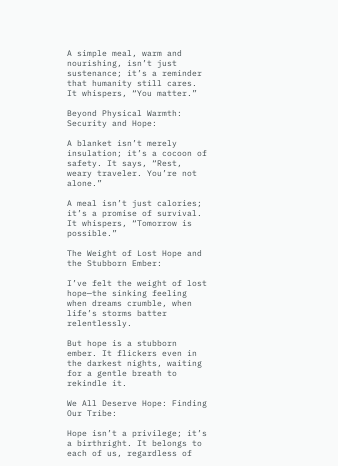A simple meal, warm and nourishing, isn’t just sustenance; it’s a reminder that humanity still cares. It whispers, “You matter.”

Beyond Physical Warmth: Security and Hope:

A blanket isn’t merely insulation; it’s a cocoon of safety. It says, “Rest, weary traveler. You’re not alone.”

A meal isn’t just calories; it’s a promise of survival. It whispers, “Tomorrow is possible.”

The Weight of Lost Hope and the Stubborn Ember:

I’ve felt the weight of lost hope—the sinking feeling when dreams crumble, when life’s storms batter relentlessly.

But hope is a stubborn ember. It flickers even in the darkest nights, waiting for a gentle breath to rekindle it.

We All Deserve Hope: Finding Our Tribe:

Hope isn’t a privilege; it’s a birthright. It belongs to each of us, regardless of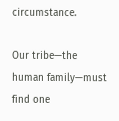circumstance.

Our tribe—the human family—must find one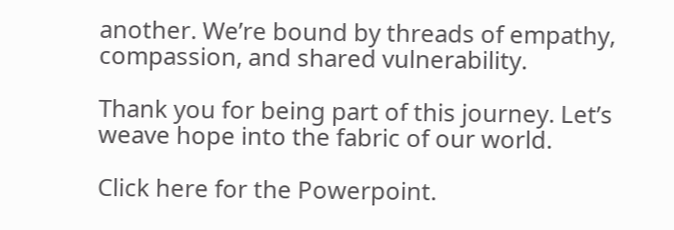another. We’re bound by threads of empathy, compassion, and shared vulnerability.

Thank you for being part of this journey. Let’s weave hope into the fabric of our world.

Click here for the Powerpoint.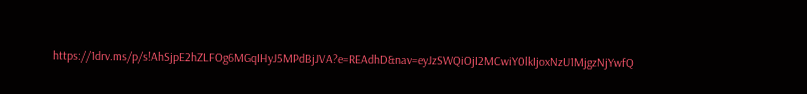https://1drv.ms/p/s!AhSjpE2hZLFOg6MGqIHyJ5MPdBjJVA?e=REAdhD&nav=eyJzSWQiOjI2MCwiY0lkIjoxNzU1MjgzNjYwfQ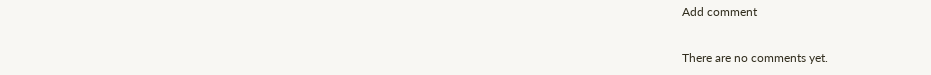Add comment


There are no comments yet.